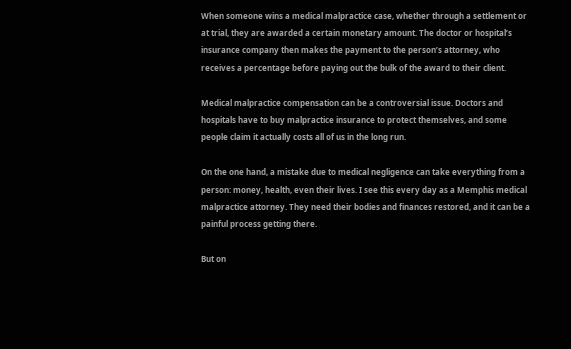When someone wins a medical malpractice case, whether through a settlement or at trial, they are awarded a certain monetary amount. The doctor or hospital’s insurance company then makes the payment to the person’s attorney, who receives a percentage before paying out the bulk of the award to their client.

Medical malpractice compensation can be a controversial issue. Doctors and hospitals have to buy malpractice insurance to protect themselves, and some people claim it actually costs all of us in the long run.

On the one hand, a mistake due to medical negligence can take everything from a person: money, health, even their lives. I see this every day as a Memphis medical malpractice attorney. They need their bodies and finances restored, and it can be a painful process getting there.

But on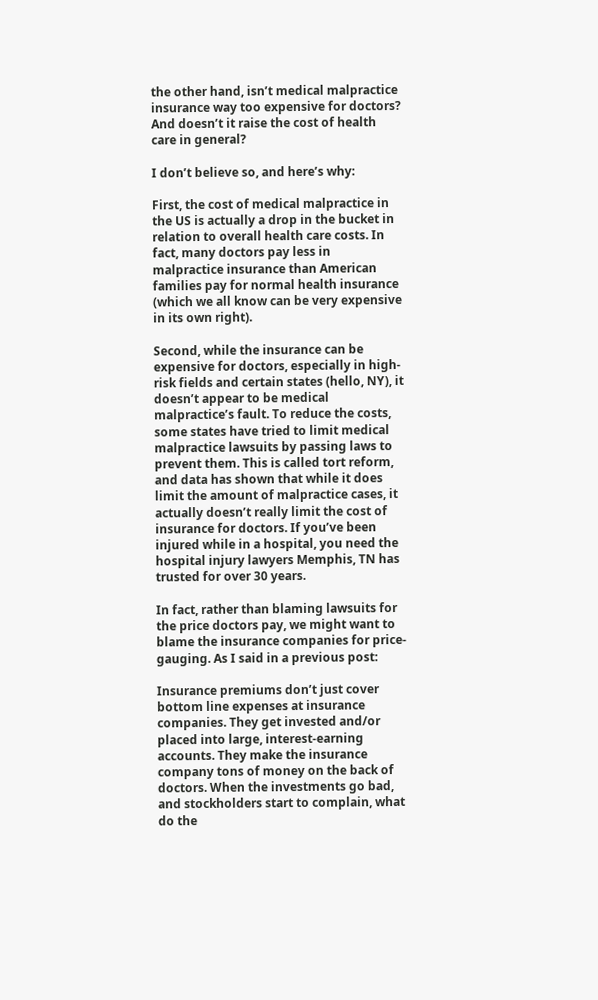the other hand, isn’t medical malpractice insurance way too expensive for doctors? And doesn’t it raise the cost of health care in general?

I don’t believe so, and here’s why:

First, the cost of medical malpractice in the US is actually a drop in the bucket in relation to overall health care costs. In fact, many doctors pay less in malpractice insurance than American families pay for normal health insurance (which we all know can be very expensive in its own right).

Second, while the insurance can be expensive for doctors, especially in high-risk fields and certain states (hello, NY), it doesn’t appear to be medical malpractice’s fault. To reduce the costs, some states have tried to limit medical malpractice lawsuits by passing laws to prevent them. This is called tort reform, and data has shown that while it does limit the amount of malpractice cases, it actually doesn’t really limit the cost of insurance for doctors. If you’ve been injured while in a hospital, you need the hospital injury lawyers Memphis, TN has trusted for over 30 years.

In fact, rather than blaming lawsuits for the price doctors pay, we might want to blame the insurance companies for price-gauging. As I said in a previous post:

Insurance premiums don’t just cover bottom line expenses at insurance companies. They get invested and/or placed into large, interest-earning accounts. They make the insurance company tons of money on the back of doctors. When the investments go bad, and stockholders start to complain, what do the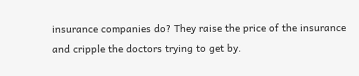insurance companies do? They raise the price of the insurance and cripple the doctors trying to get by.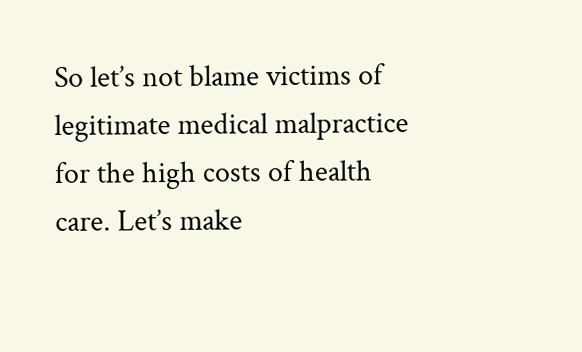So let’s not blame victims of legitimate medical malpractice for the high costs of health care. Let’s make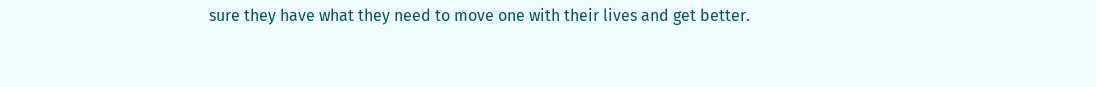sure they have what they need to move one with their lives and get better.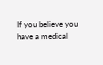If you believe you have a medical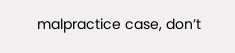malpractice case, don’t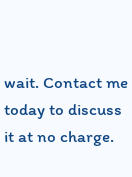wait. Contact me today to discuss it at no charge.